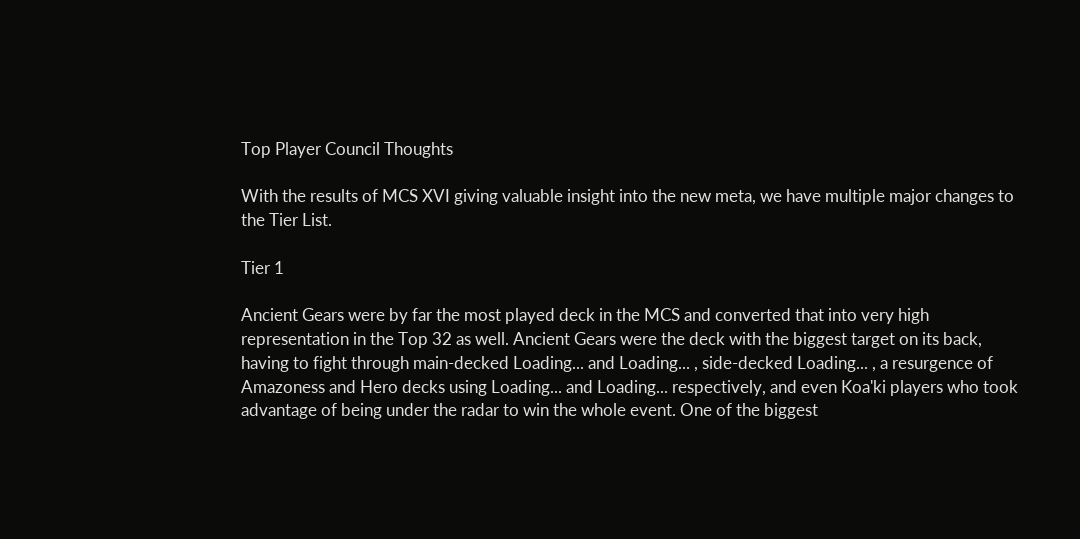Top Player Council Thoughts

With the results of MCS XVI giving valuable insight into the new meta, we have multiple major changes to the Tier List.

Tier 1

Ancient Gears were by far the most played deck in the MCS and converted that into very high representation in the Top 32 as well. Ancient Gears were the deck with the biggest target on its back, having to fight through main-decked Loading... and Loading... , side-decked Loading... , a resurgence of Amazoness and Hero decks using Loading... and Loading... respectively, and even Koa'ki players who took advantage of being under the radar to win the whole event. One of the biggest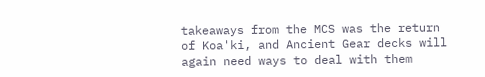takeaways from the MCS was the return of Koa'ki, and Ancient Gear decks will again need ways to deal with them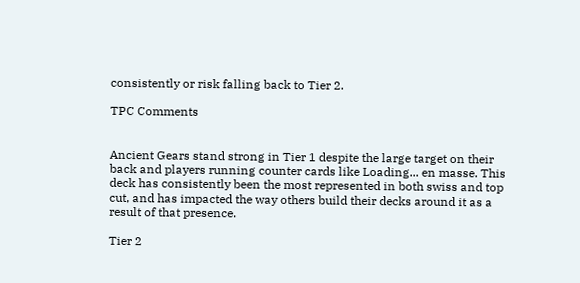consistently or risk falling back to Tier 2.

TPC Comments


Ancient Gears stand strong in Tier 1 despite the large target on their back and players running counter cards like Loading... en masse. This deck has consistently been the most represented in both swiss and top cut, and has impacted the way others build their decks around it as a result of that presence.

Tier 2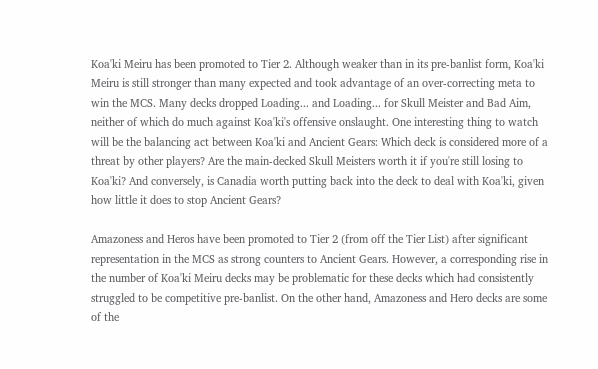Koa'ki Meiru has been promoted to Tier 2. Although weaker than in its pre-banlist form, Koa'ki Meiru is still stronger than many expected and took advantage of an over-correcting meta to win the MCS. Many decks dropped Loading... and Loading... for Skull Meister and Bad Aim, neither of which do much against Koa'ki's offensive onslaught. One interesting thing to watch will be the balancing act between Koa'ki and Ancient Gears: Which deck is considered more of a threat by other players? Are the main-decked Skull Meisters worth it if you're still losing to Koa'ki? And conversely, is Canadia worth putting back into the deck to deal with Koa'ki, given how little it does to stop Ancient Gears?

Amazoness and Heros have been promoted to Tier 2 (from off the Tier List) after significant representation in the MCS as strong counters to Ancient Gears. However, a corresponding rise in the number of Koa'ki Meiru decks may be problematic for these decks which had consistently struggled to be competitive pre-banlist. On the other hand, Amazoness and Hero decks are some of the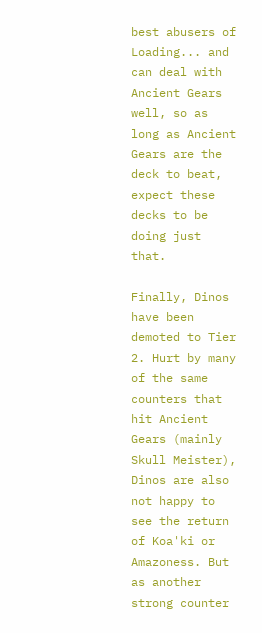best abusers of Loading... and can deal with Ancient Gears well, so as long as Ancient Gears are the deck to beat, expect these decks to be doing just that.

Finally, Dinos have been demoted to Tier 2. Hurt by many of the same counters that hit Ancient Gears (mainly Skull Meister), Dinos are also not happy to see the return of Koa'ki or Amazoness. But as another strong counter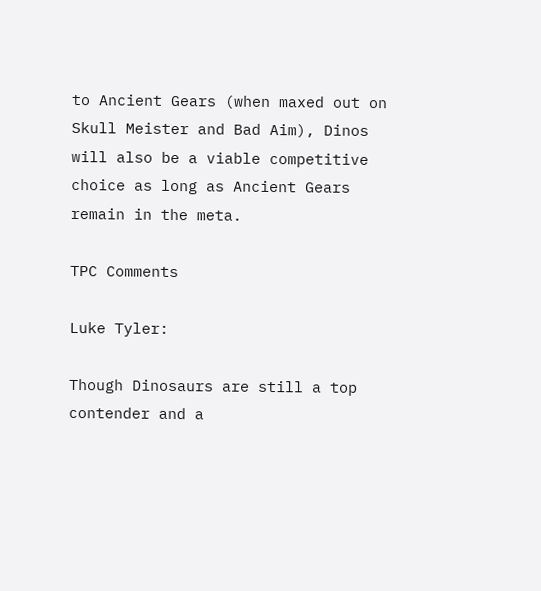to Ancient Gears (when maxed out on Skull Meister and Bad Aim), Dinos will also be a viable competitive choice as long as Ancient Gears remain in the meta.

TPC Comments

Luke Tyler:

Though Dinosaurs are still a top contender and a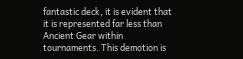fantastic deck, it is evident that it is represented far less than Ancient Gear within tournaments. This demotion is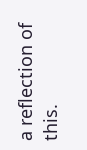a reflection of this.